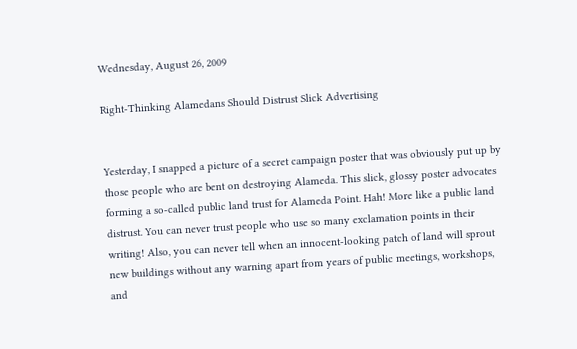Wednesday, August 26, 2009

Right-Thinking Alamedans Should Distrust Slick Advertising


Yesterday, I snapped a picture of a secret campaign poster that was obviously put up by those people who are bent on destroying Alameda. This slick, glossy poster advocates forming a so-called public land trust for Alameda Point. Hah! More like a public land distrust. You can never trust people who use so many exclamation points in their writing! Also, you can never tell when an innocent-looking patch of land will sprout new buildings without any warning apart from years of public meetings, workshops, and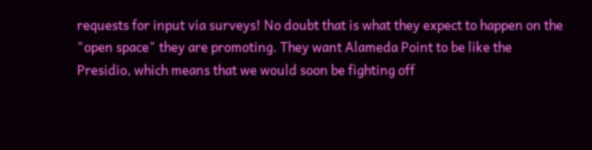requests for input via surveys! No doubt that is what they expect to happen on the "open space" they are promoting. They want Alameda Point to be like the Presidio, which means that we would soon be fighting off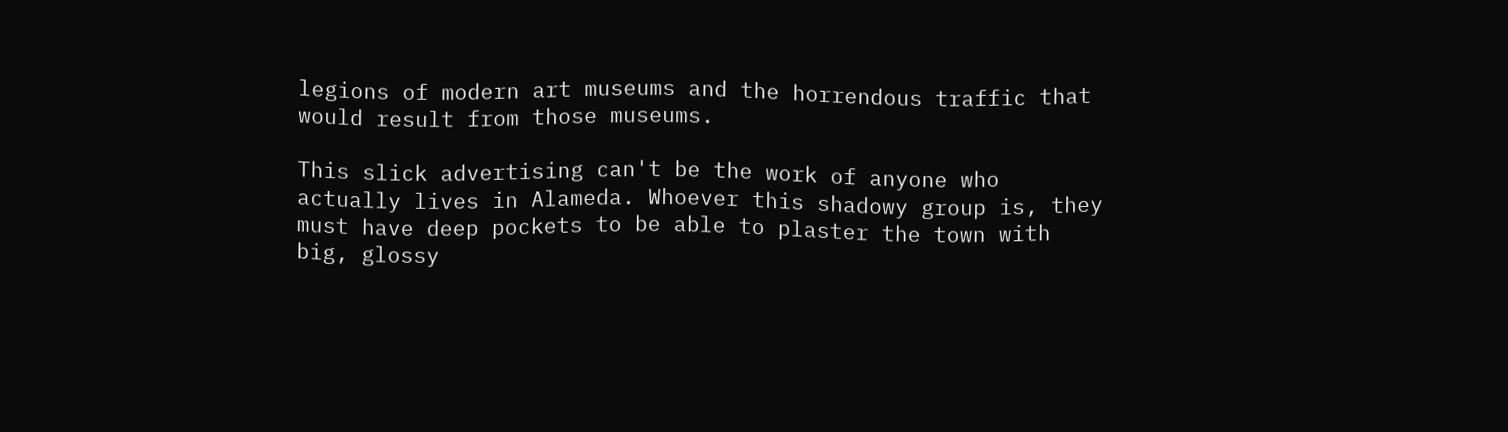legions of modern art museums and the horrendous traffic that would result from those museums.

This slick advertising can't be the work of anyone who actually lives in Alameda. Whoever this shadowy group is, they must have deep pockets to be able to plaster the town with big, glossy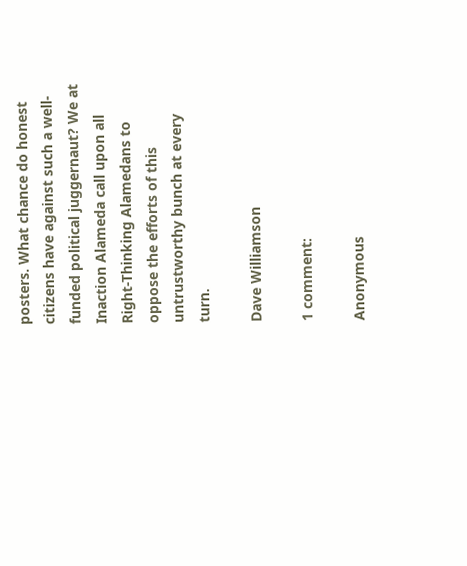posters. What chance do honest citizens have against such a well-funded political juggernaut? We at Inaction Alameda call upon all Right-Thinking Alamedans to oppose the efforts of this untrustworthy bunch at every turn.

Dave Williamson

1 comment:

Anonymous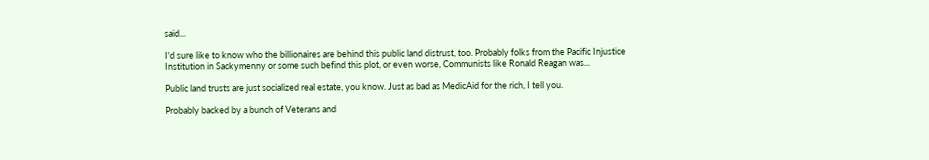said...

I'd sure like to know who the billionaires are behind this public land distrust, too. Probably folks from the Pacific Injustice Institution in Sackymenny or some such befind this plot, or even worse, Communists like Ronald Reagan was...

Public land trusts are just socialized real estate, you know. Just as bad as MedicAid for the rich, I tell you.

Probably backed by a bunch of Veterans and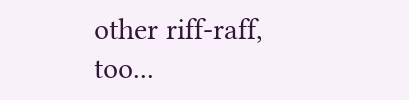other riff-raff, too...